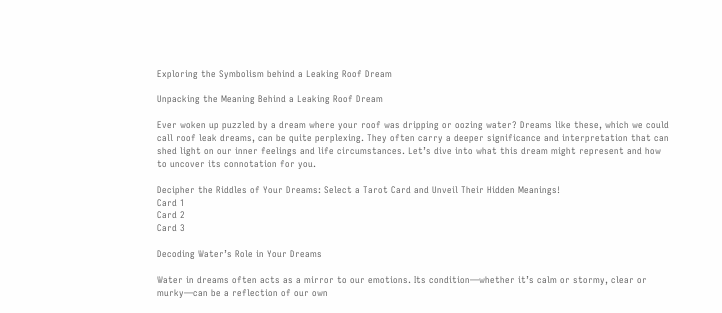Exploring the Symbolism behind a Leaking Roof Dream

Unpacking the Meaning Behind a Leaking Roof Dream

Ever woken up puzzled by a dream where your roof was dripping or oozing water? Dreams like these, which we could call roof leak dreams, can be quite perplexing. They often carry a deeper significance and interpretation that can shed light on our inner feelings and life circumstances. Let’s dive into what this dream might represent and how to uncover its connotation for you.

Decipher the Riddles of Your Dreams: Select a Tarot Card and Unveil Their Hidden Meanings!
Card 1
Card 2
Card 3

Decoding Water’s Role in Your Dreams

Water in dreams often acts as a mirror to our emotions. Its condition—whether it’s calm or stormy, clear or murky—can be a reflection of our own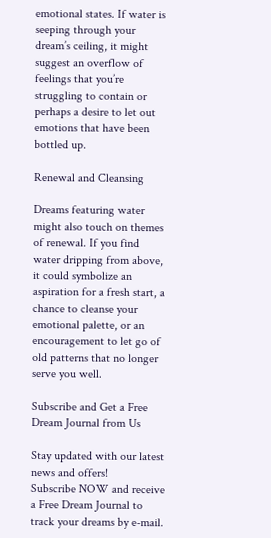emotional states. If water is seeping through your dream’s ceiling, it might suggest an overflow of feelings that you’re struggling to contain or perhaps a desire to let out emotions that have been bottled up.

Renewal and Cleansing

Dreams featuring water might also touch on themes of renewal. If you find water dripping from above, it could symbolize an aspiration for a fresh start, a chance to cleanse your emotional palette, or an encouragement to let go of old patterns that no longer serve you well.

Subscribe and Get a Free Dream Journal from Us

Stay updated with our latest news and offers!
Subscribe NOW and receive a Free Dream Journal to track your dreams by e-mail.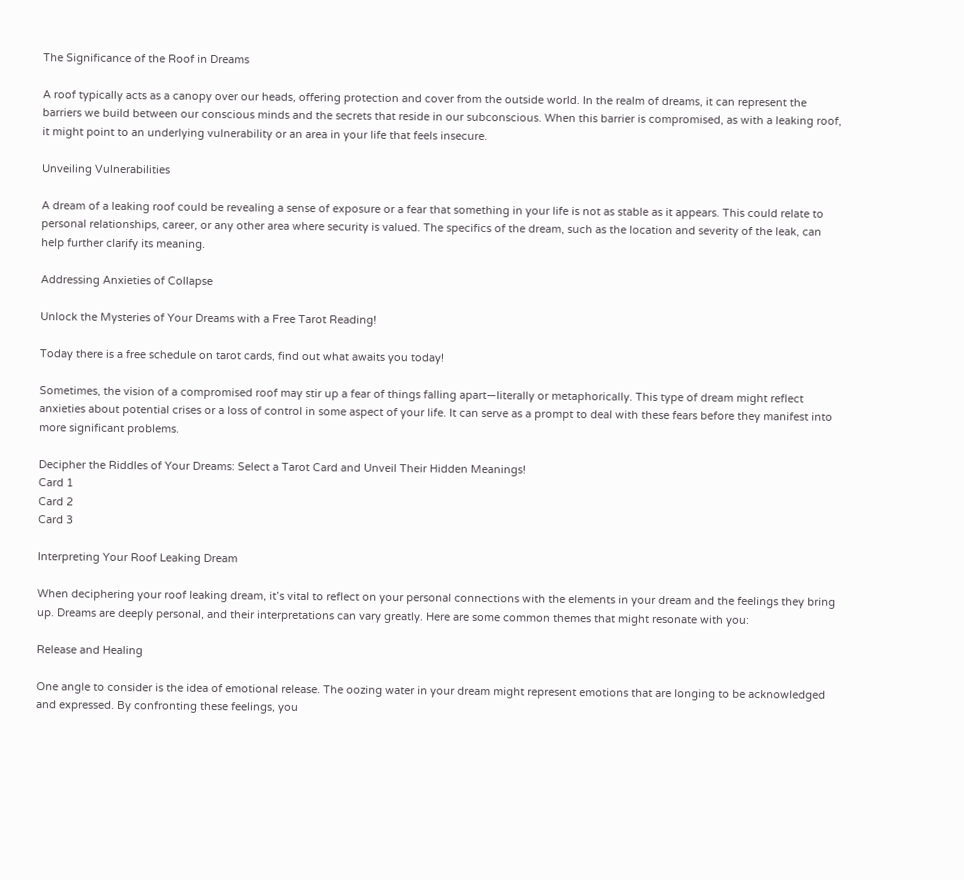The Significance of the Roof in Dreams

A roof typically acts as a canopy over our heads, offering protection and cover from the outside world. In the realm of dreams, it can represent the barriers we build between our conscious minds and the secrets that reside in our subconscious. When this barrier is compromised, as with a leaking roof, it might point to an underlying vulnerability or an area in your life that feels insecure.

Unveiling Vulnerabilities

A dream of a leaking roof could be revealing a sense of exposure or a fear that something in your life is not as stable as it appears. This could relate to personal relationships, career, or any other area where security is valued. The specifics of the dream, such as the location and severity of the leak, can help further clarify its meaning.

Addressing Anxieties of Collapse

Unlock the Mysteries of Your Dreams with a Free Tarot Reading!

Today there is a free schedule on tarot cards, find out what awaits you today!

Sometimes, the vision of a compromised roof may stir up a fear of things falling apart—literally or metaphorically. This type of dream might reflect anxieties about potential crises or a loss of control in some aspect of your life. It can serve as a prompt to deal with these fears before they manifest into more significant problems.

Decipher the Riddles of Your Dreams: Select a Tarot Card and Unveil Their Hidden Meanings!
Card 1
Card 2
Card 3

Interpreting Your Roof Leaking Dream

When deciphering your roof leaking dream, it’s vital to reflect on your personal connections with the elements in your dream and the feelings they bring up. Dreams are deeply personal, and their interpretations can vary greatly. Here are some common themes that might resonate with you:

Release and Healing

One angle to consider is the idea of emotional release. The oozing water in your dream might represent emotions that are longing to be acknowledged and expressed. By confronting these feelings, you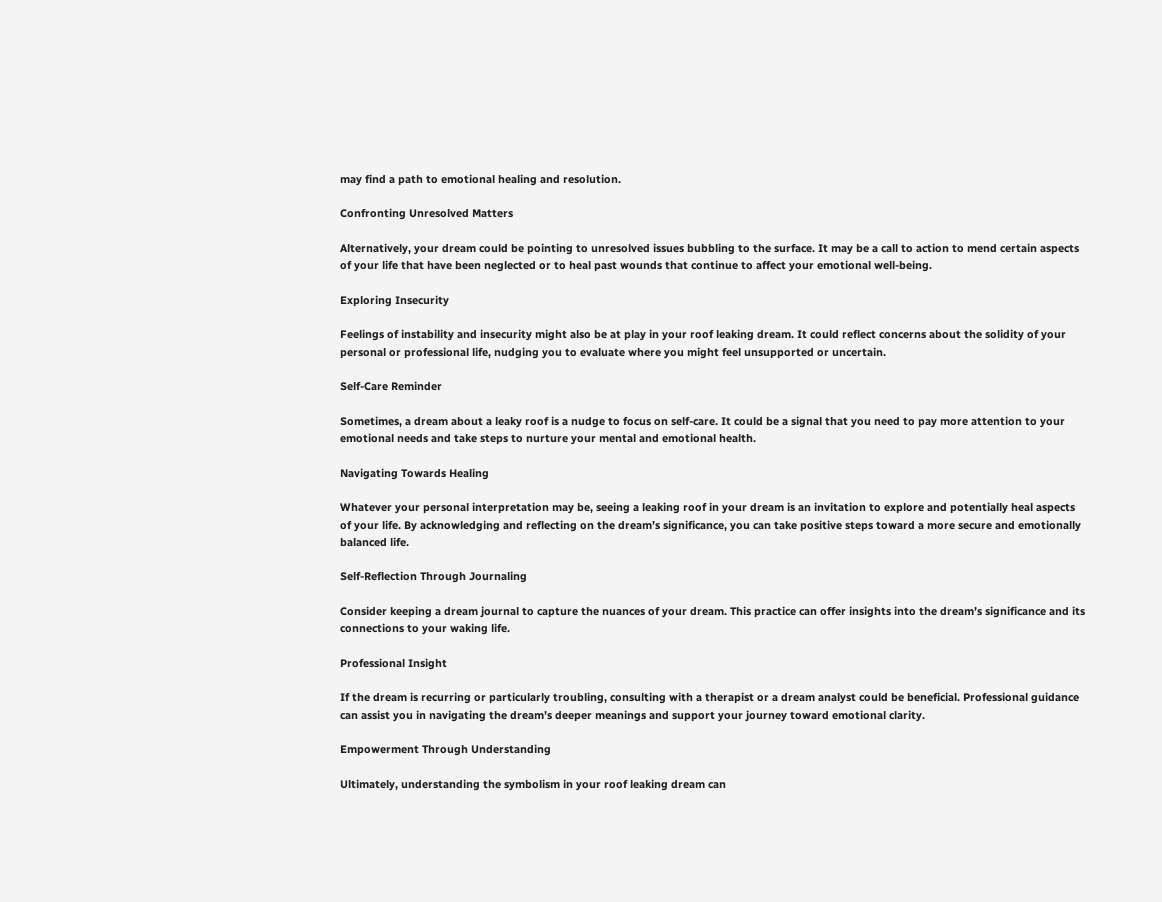may find a path to emotional healing and resolution.

Confronting Unresolved Matters

Alternatively, your dream could be pointing to unresolved issues bubbling to the surface. It may be a call to action to mend certain aspects of your life that have been neglected or to heal past wounds that continue to affect your emotional well-being.

Exploring Insecurity

Feelings of instability and insecurity might also be at play in your roof leaking dream. It could reflect concerns about the solidity of your personal or professional life, nudging you to evaluate where you might feel unsupported or uncertain.

Self-Care Reminder

Sometimes, a dream about a leaky roof is a nudge to focus on self-care. It could be a signal that you need to pay more attention to your emotional needs and take steps to nurture your mental and emotional health.

Navigating Towards Healing

Whatever your personal interpretation may be, seeing a leaking roof in your dream is an invitation to explore and potentially heal aspects of your life. By acknowledging and reflecting on the dream’s significance, you can take positive steps toward a more secure and emotionally balanced life.

Self-Reflection Through Journaling

Consider keeping a dream journal to capture the nuances of your dream. This practice can offer insights into the dream’s significance and its connections to your waking life.

Professional Insight

If the dream is recurring or particularly troubling, consulting with a therapist or a dream analyst could be beneficial. Professional guidance can assist you in navigating the dream’s deeper meanings and support your journey toward emotional clarity.

Empowerment Through Understanding

Ultimately, understanding the symbolism in your roof leaking dream can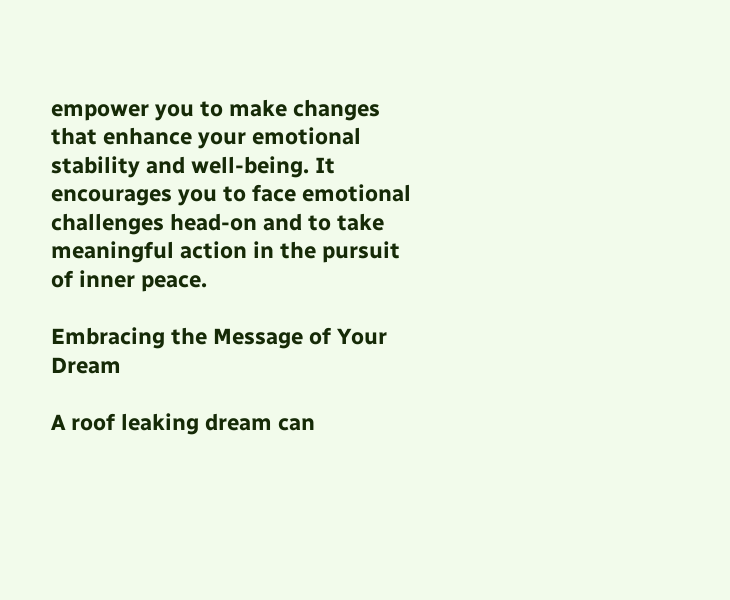empower you to make changes that enhance your emotional stability and well-being. It encourages you to face emotional challenges head-on and to take meaningful action in the pursuit of inner peace.

Embracing the Message of Your Dream

A roof leaking dream can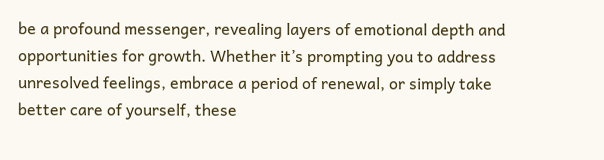be a profound messenger, revealing layers of emotional depth and opportunities for growth. Whether it’s prompting you to address unresolved feelings, embrace a period of renewal, or simply take better care of yourself, these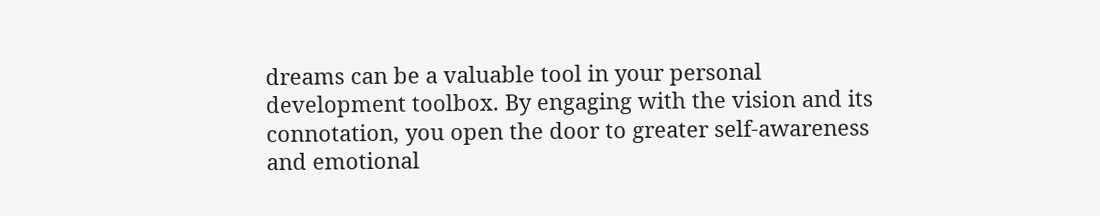dreams can be a valuable tool in your personal development toolbox. By engaging with the vision and its connotation, you open the door to greater self-awareness and emotional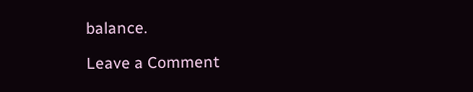balance.

Leave a Comment